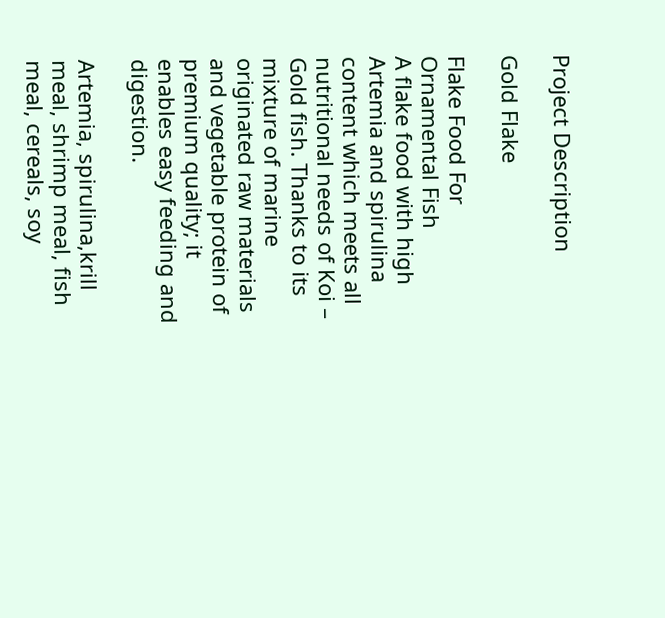Project Description

Gold Flake

Flake Food For Ornamental Fish
A flake food with high Artemia and spirulina content which meets all nutritional needs of Koi – Gold fish. Thanks to its mixture of marine originated raw materials and vegetable protein of premium quality; it enables easy feeding and digestion.

Artemia, spirulina,krill meal, shrimp meal, fish meal, cereals, soy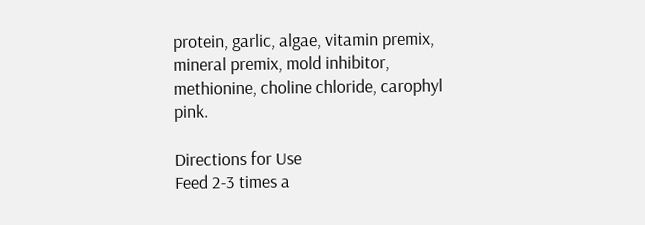protein, garlic, algae, vitamin premix, mineral premix, mold inhibitor, methionine, choline chloride, carophyl pink.

Directions for Use
Feed 2-3 times a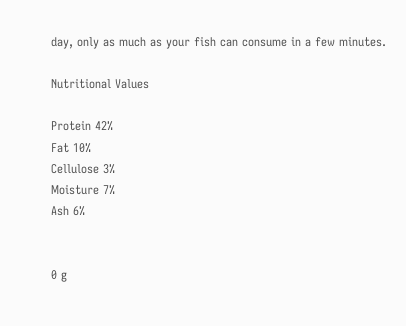day, only as much as your fish can consume in a few minutes.

Nutritional Values

Protein 42%
Fat 10%
Cellulose 3%
Moisture 7%
Ash 6%


0 g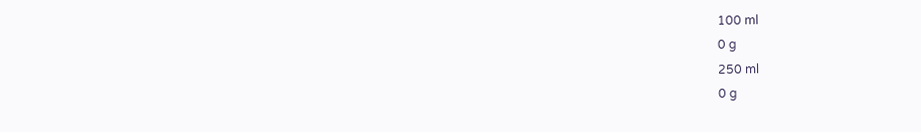100 ml
0 g
250 ml
0 g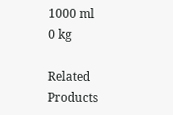1000 ml
0 kg

Related Products